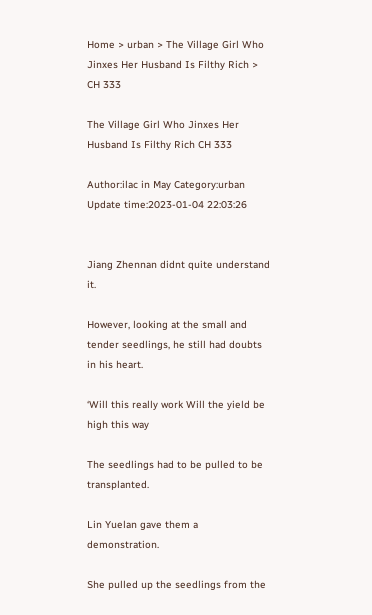Home > urban > The Village Girl Who Jinxes Her Husband Is Filthy Rich > CH 333

The Village Girl Who Jinxes Her Husband Is Filthy Rich CH 333

Author:ilac in May Category:urban Update time:2023-01-04 22:03:26


Jiang Zhennan didnt quite understand it.

However, looking at the small and tender seedlings, he still had doubts in his heart.

‘Will this really work Will the yield be high this way

The seedlings had to be pulled to be transplanted.

Lin Yuelan gave them a demonstration.

She pulled up the seedlings from the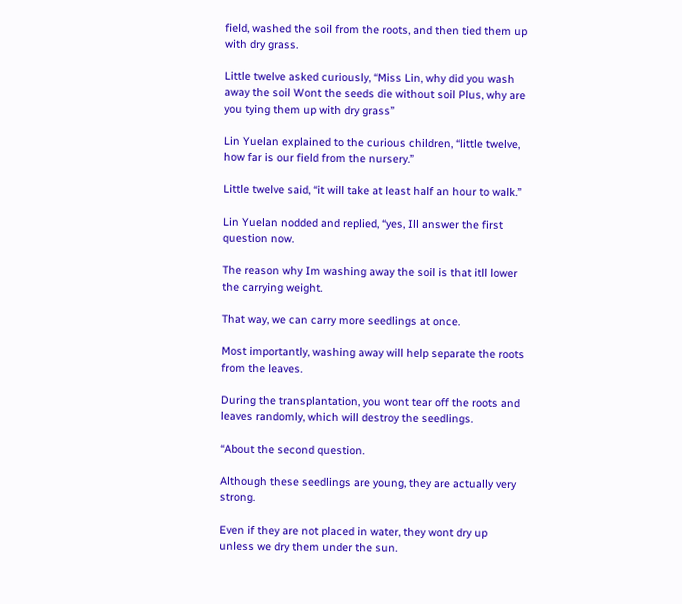field, washed the soil from the roots, and then tied them up with dry grass.

Little twelve asked curiously, “Miss Lin, why did you wash away the soil Wont the seeds die without soil Plus, why are you tying them up with dry grass”

Lin Yuelan explained to the curious children, “little twelve, how far is our field from the nursery.”

Little twelve said, “it will take at least half an hour to walk.”

Lin Yuelan nodded and replied, “yes, Ill answer the first question now.

The reason why Im washing away the soil is that itll lower the carrying weight.

That way, we can carry more seedlings at once.

Most importantly, washing away will help separate the roots from the leaves.

During the transplantation, you wont tear off the roots and leaves randomly, which will destroy the seedlings.

“About the second question.

Although these seedlings are young, they are actually very strong.

Even if they are not placed in water, they wont dry up unless we dry them under the sun.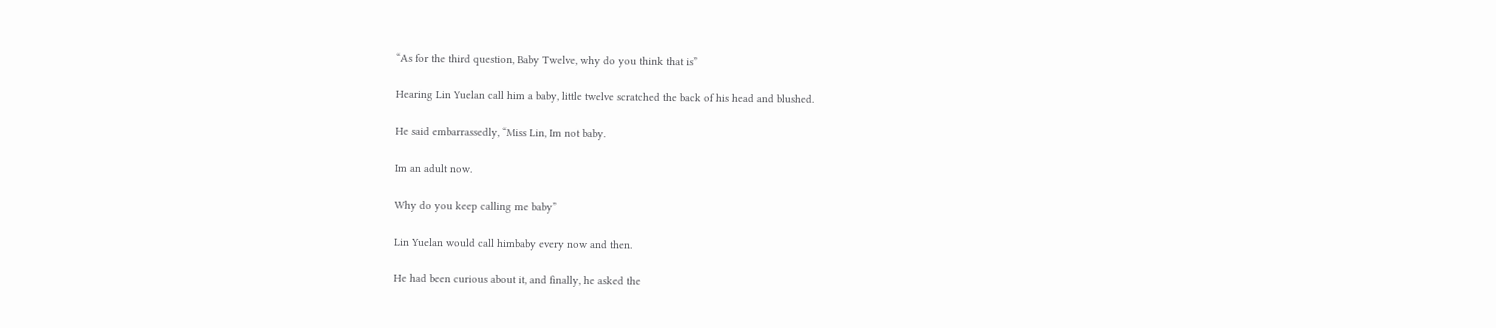“As for the third question, Baby Twelve, why do you think that is”

Hearing Lin Yuelan call him a baby, little twelve scratched the back of his head and blushed.

He said embarrassedly, “Miss Lin, Im not baby.

Im an adult now.

Why do you keep calling me baby”

Lin Yuelan would call himbaby every now and then.

He had been curious about it, and finally, he asked the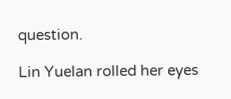question.

Lin Yuelan rolled her eyes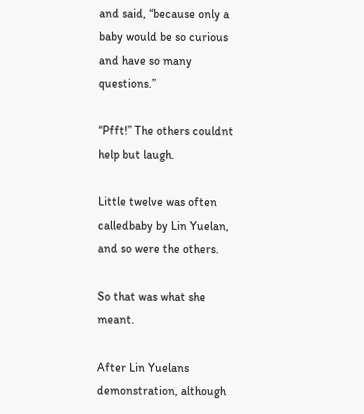and said, “because only a baby would be so curious and have so many questions.”

“Pfft!” The others couldnt help but laugh.

Little twelve was often calledbaby by Lin Yuelan, and so were the others.

So that was what she meant.

After Lin Yuelans demonstration, although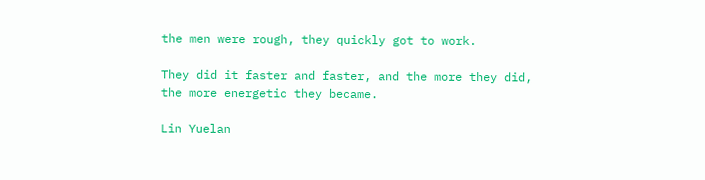the men were rough, they quickly got to work.

They did it faster and faster, and the more they did, the more energetic they became.

Lin Yuelan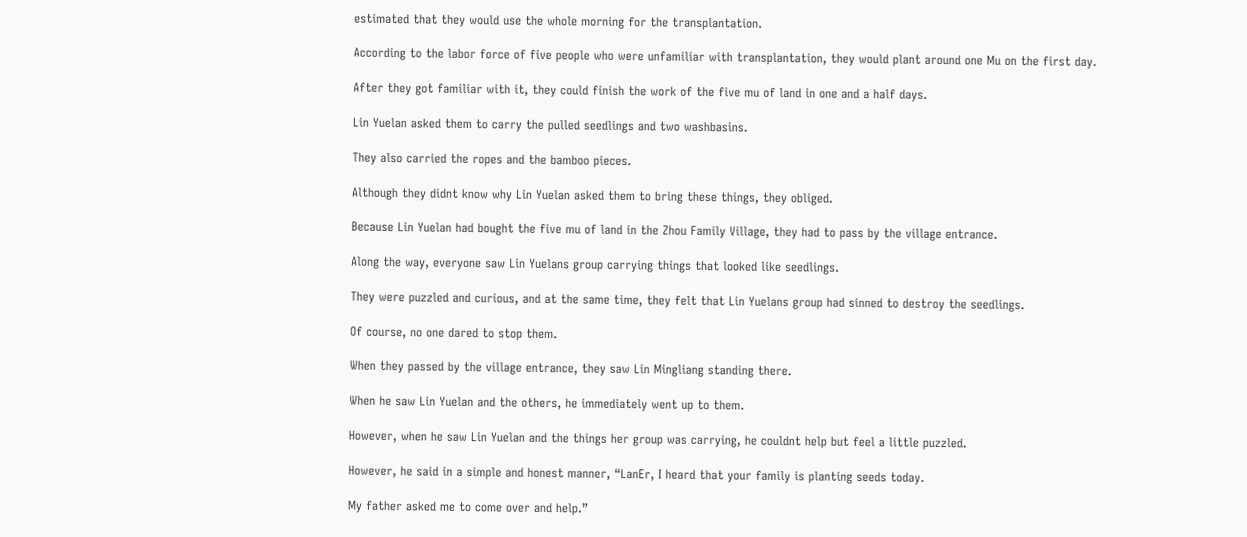estimated that they would use the whole morning for the transplantation.

According to the labor force of five people who were unfamiliar with transplantation, they would plant around one Mu on the first day.

After they got familiar with it, they could finish the work of the five mu of land in one and a half days.

Lin Yuelan asked them to carry the pulled seedlings and two washbasins.

They also carried the ropes and the bamboo pieces.

Although they didnt know why Lin Yuelan asked them to bring these things, they obliged.

Because Lin Yuelan had bought the five mu of land in the Zhou Family Village, they had to pass by the village entrance.

Along the way, everyone saw Lin Yuelans group carrying things that looked like seedlings.

They were puzzled and curious, and at the same time, they felt that Lin Yuelans group had sinned to destroy the seedlings.

Of course, no one dared to stop them.

When they passed by the village entrance, they saw Lin Mingliang standing there.

When he saw Lin Yuelan and the others, he immediately went up to them.

However, when he saw Lin Yuelan and the things her group was carrying, he couldnt help but feel a little puzzled.

However, he said in a simple and honest manner, “LanEr, I heard that your family is planting seeds today.

My father asked me to come over and help.”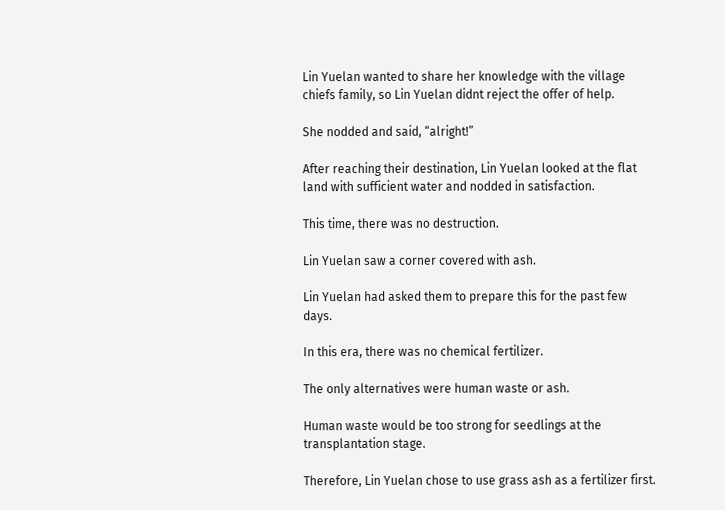Lin Yuelan wanted to share her knowledge with the village chiefs family, so Lin Yuelan didnt reject the offer of help.

She nodded and said, “alright!”

After reaching their destination, Lin Yuelan looked at the flat land with sufficient water and nodded in satisfaction.

This time, there was no destruction.

Lin Yuelan saw a corner covered with ash.

Lin Yuelan had asked them to prepare this for the past few days.

In this era, there was no chemical fertilizer.

The only alternatives were human waste or ash.

Human waste would be too strong for seedlings at the transplantation stage.

Therefore, Lin Yuelan chose to use grass ash as a fertilizer first.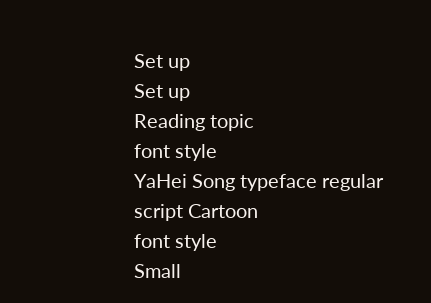Set up
Set up
Reading topic
font style
YaHei Song typeface regular script Cartoon
font style
Small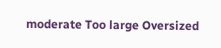moderate Too large Oversized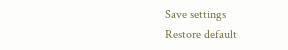Save settings
Restore default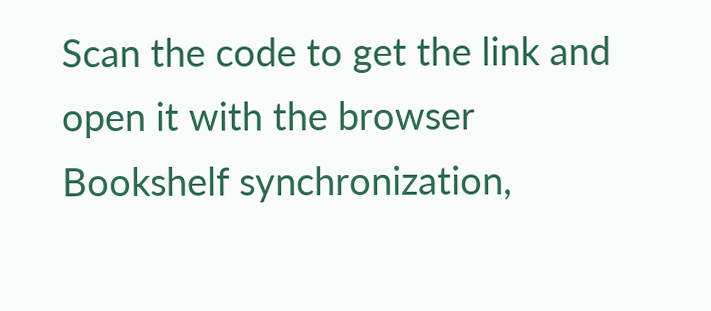Scan the code to get the link and open it with the browser
Bookshelf synchronization,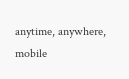anytime, anywhere, mobile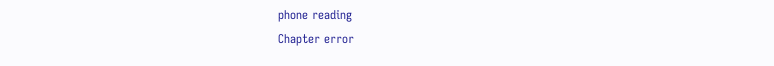phone reading
Chapter error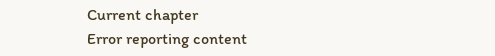Current chapter
Error reporting content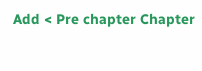Add < Pre chapter Chapter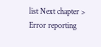list Next chapter > Error reporting